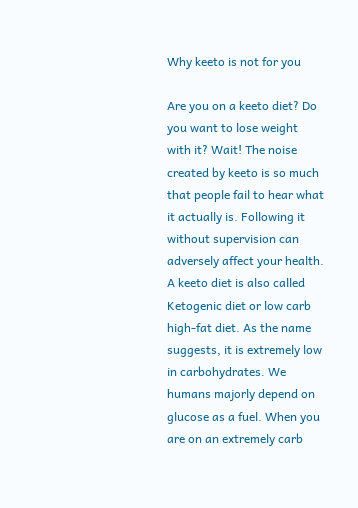Why keeto is not for you

Are you on a keeto diet? Do you want to lose weight with it? Wait! The noise created by keeto is so much that people fail to hear what it actually is. Following it without supervision can adversely affect your health. A keeto diet is also called Ketogenic diet or low carb high-fat diet. As the name suggests, it is extremely low in carbohydrates. We humans majorly depend on glucose as a fuel. When you are on an extremely carb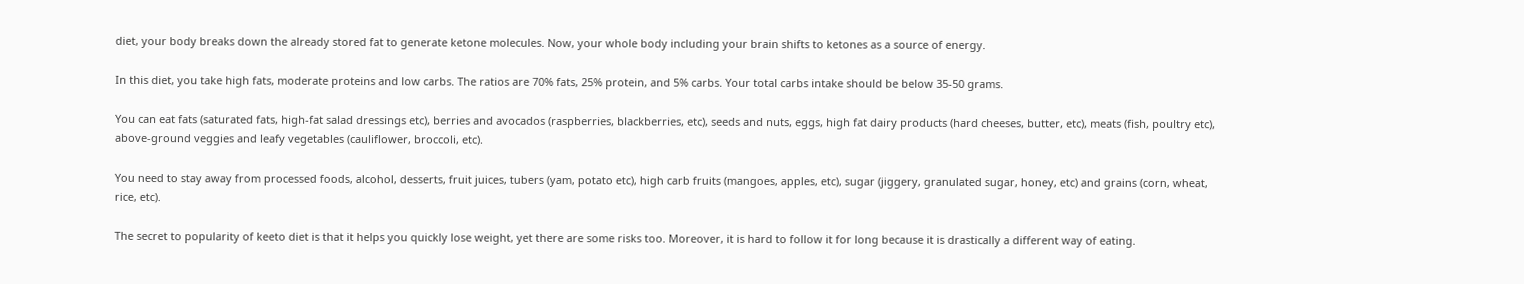diet, your body breaks down the already stored fat to generate ketone molecules. Now, your whole body including your brain shifts to ketones as a source of energy.

In this diet, you take high fats, moderate proteins and low carbs. The ratios are 70% fats, 25% protein, and 5% carbs. Your total carbs intake should be below 35-50 grams.

You can eat fats (saturated fats, high-fat salad dressings etc), berries and avocados (raspberries, blackberries, etc), seeds and nuts, eggs, high fat dairy products (hard cheeses, butter, etc), meats (fish, poultry etc), above-ground veggies and leafy vegetables (cauliflower, broccoli, etc).

You need to stay away from processed foods, alcohol, desserts, fruit juices, tubers (yam, potato etc), high carb fruits (mangoes, apples, etc), sugar (jiggery, granulated sugar, honey, etc) and grains (corn, wheat, rice, etc).

The secret to popularity of keeto diet is that it helps you quickly lose weight, yet there are some risks too. Moreover, it is hard to follow it for long because it is drastically a different way of eating.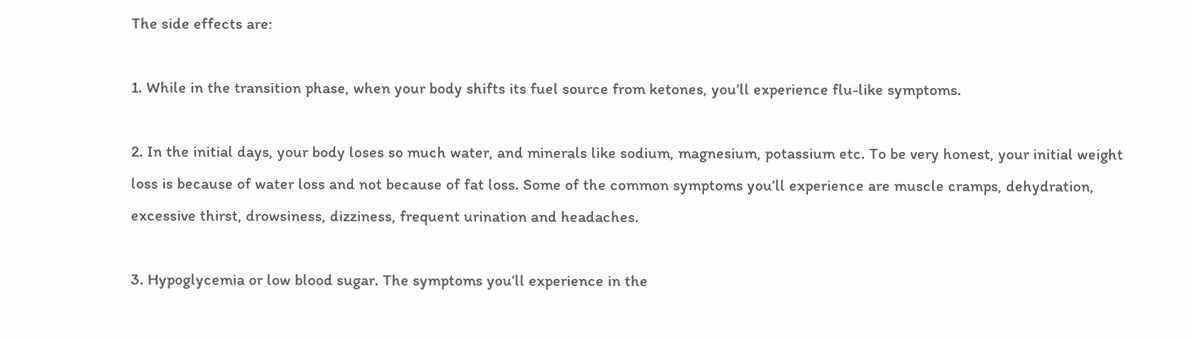The side effects are:

1. While in the transition phase, when your body shifts its fuel source from ketones, you’ll experience flu-like symptoms.

2. In the initial days, your body loses so much water, and minerals like sodium, magnesium, potassium etc. To be very honest, your initial weight loss is because of water loss and not because of fat loss. Some of the common symptoms you’ll experience are muscle cramps, dehydration, excessive thirst, drowsiness, dizziness, frequent urination and headaches.

3. Hypoglycemia or low blood sugar. The symptoms you’ll experience in the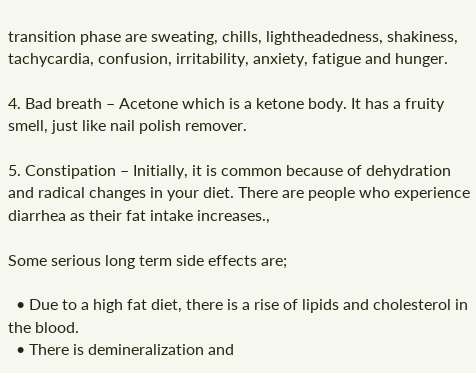transition phase are sweating, chills, lightheadedness, shakiness, tachycardia, confusion, irritability, anxiety, fatigue and hunger.

4. Bad breath – Acetone which is a ketone body. It has a fruity smell, just like nail polish remover.

5. Constipation – Initially, it is common because of dehydration and radical changes in your diet. There are people who experience diarrhea as their fat intake increases.,

Some serious long term side effects are;

  • Due to a high fat diet, there is a rise of lipids and cholesterol in the blood.
  • There is demineralization and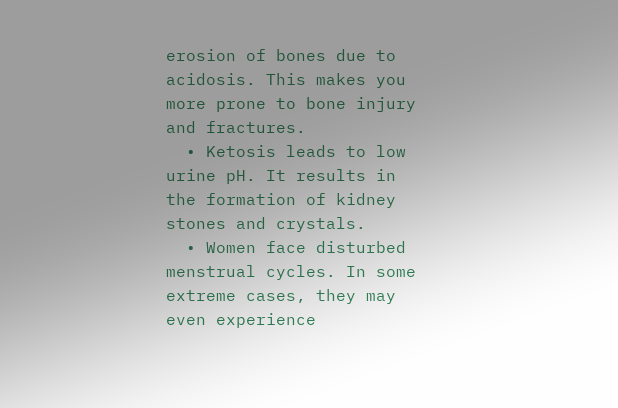erosion of bones due to acidosis. This makes you more prone to bone injury and fractures.
  • Ketosis leads to low urine pH. It results in the formation of kidney stones and crystals.
  • Women face disturbed menstrual cycles. In some extreme cases, they may even experience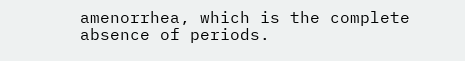amenorrhea, which is the complete absence of periods.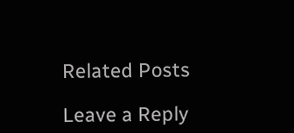Related Posts

Leave a Reply